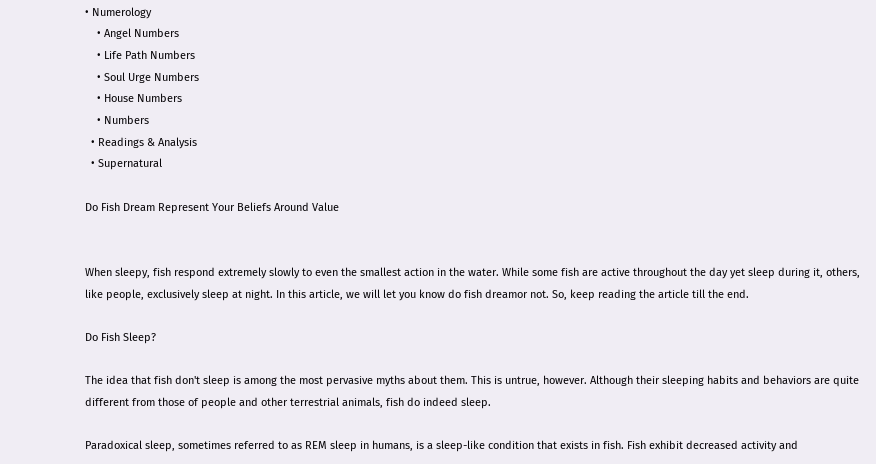• Numerology
    • Angel Numbers
    • Life Path Numbers
    • Soul Urge Numbers
    • House Numbers
    • Numbers
  • Readings & Analysis
  • Supernatural

Do Fish Dream Represent Your Beliefs Around Value


When sleepy, fish respond extremely slowly to even the smallest action in the water. While some fish are active throughout the day yet sleep during it, others, like people, exclusively sleep at night. In this article, we will let you know do fish dreamor not. So, keep reading the article till the end.

Do Fish Sleep?

The idea that fish don't sleep is among the most pervasive myths about them. This is untrue, however. Although their sleeping habits and behaviors are quite different from those of people and other terrestrial animals, fish do indeed sleep.

Paradoxical sleep, sometimes referred to as REM sleep in humans, is a sleep-like condition that exists in fish. Fish exhibit decreased activity and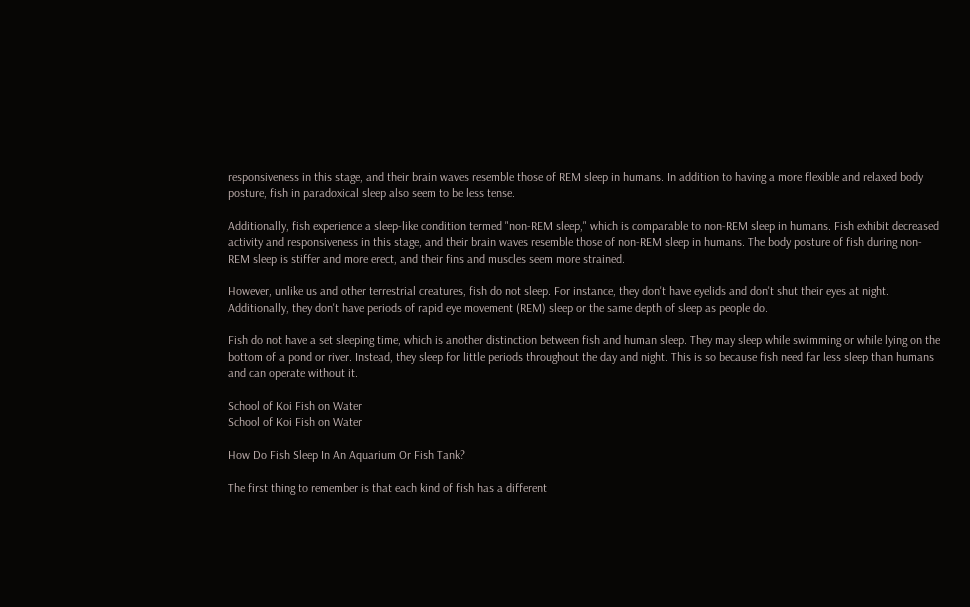responsiveness in this stage, and their brain waves resemble those of REM sleep in humans. In addition to having a more flexible and relaxed body posture, fish in paradoxical sleep also seem to be less tense.

Additionally, fish experience a sleep-like condition termed "non-REM sleep," which is comparable to non-REM sleep in humans. Fish exhibit decreased activity and responsiveness in this stage, and their brain waves resemble those of non-REM sleep in humans. The body posture of fish during non-REM sleep is stiffer and more erect, and their fins and muscles seem more strained.

However, unlike us and other terrestrial creatures, fish do not sleep. For instance, they don't have eyelids and don't shut their eyes at night. Additionally, they don't have periods of rapid eye movement (REM) sleep or the same depth of sleep as people do.

Fish do not have a set sleeping time, which is another distinction between fish and human sleep. They may sleep while swimming or while lying on the bottom of a pond or river. Instead, they sleep for little periods throughout the day and night. This is so because fish need far less sleep than humans and can operate without it.

School of Koi Fish on Water
School of Koi Fish on Water

How Do Fish Sleep In An Aquarium Or Fish Tank?

The first thing to remember is that each kind of fish has a different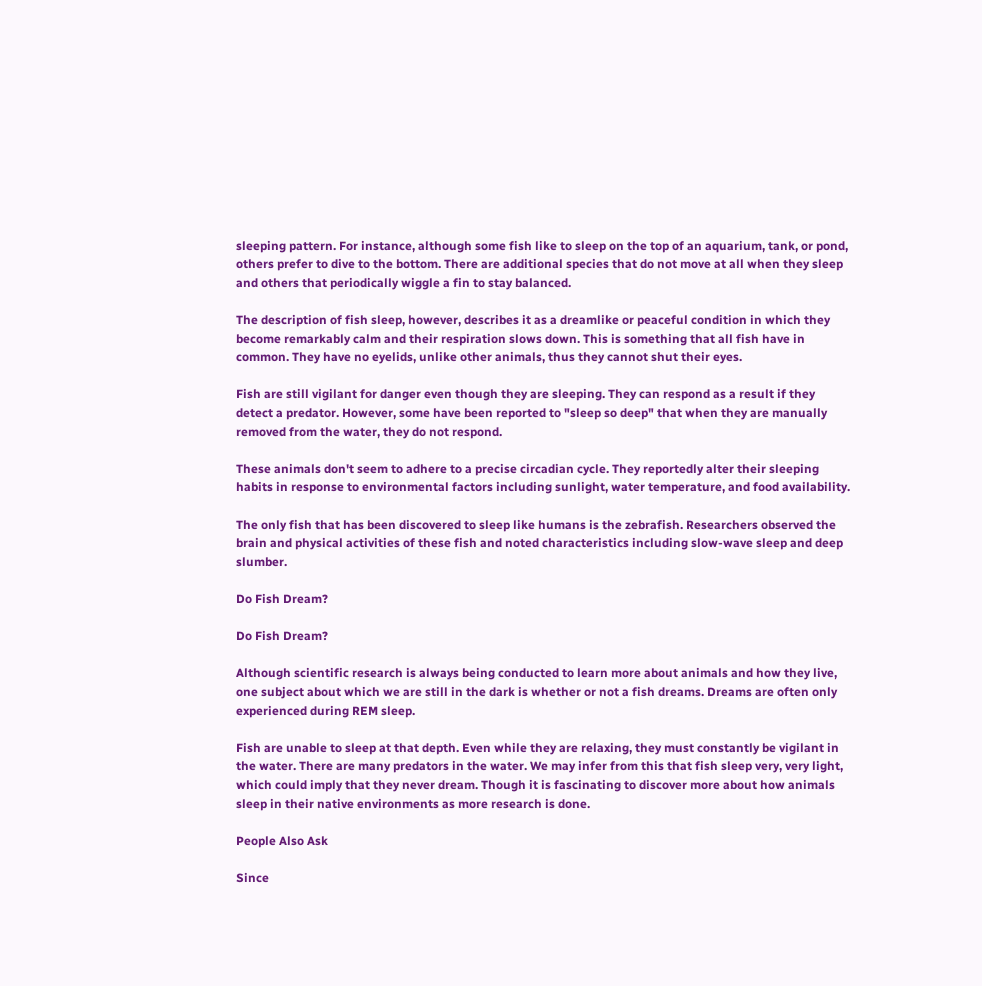sleeping pattern. For instance, although some fish like to sleep on the top of an aquarium, tank, or pond, others prefer to dive to the bottom. There are additional species that do not move at all when they sleep and others that periodically wiggle a fin to stay balanced.

The description of fish sleep, however, describes it as a dreamlike or peaceful condition in which they become remarkably calm and their respiration slows down. This is something that all fish have in common. They have no eyelids, unlike other animals, thus they cannot shut their eyes.

Fish are still vigilant for danger even though they are sleeping. They can respond as a result if they detect a predator. However, some have been reported to "sleep so deep" that when they are manually removed from the water, they do not respond.

These animals don't seem to adhere to a precise circadian cycle. They reportedly alter their sleeping habits in response to environmental factors including sunlight, water temperature, and food availability.

The only fish that has been discovered to sleep like humans is the zebrafish. Researchers observed the brain and physical activities of these fish and noted characteristics including slow-wave sleep and deep slumber.

Do Fish Dream?

Do Fish Dream?

Although scientific research is always being conducted to learn more about animals and how they live, one subject about which we are still in the dark is whether or not a fish dreams. Dreams are often only experienced during REM sleep.

Fish are unable to sleep at that depth. Even while they are relaxing, they must constantly be vigilant in the water. There are many predators in the water. We may infer from this that fish sleep very, very light, which could imply that they never dream. Though it is fascinating to discover more about how animals sleep in their native environments as more research is done.

People Also Ask

Since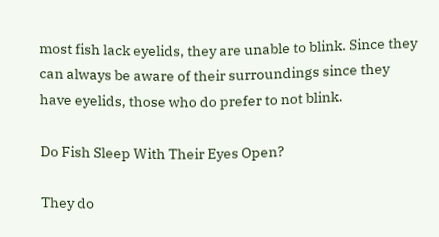most fish lack eyelids, they are unable to blink. Since they can always be aware of their surroundings since they have eyelids, those who do prefer to not blink.

Do Fish Sleep With Their Eyes Open?

They do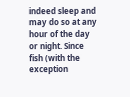indeed sleep and may do so at any hour of the day or night. Since fish (with the exception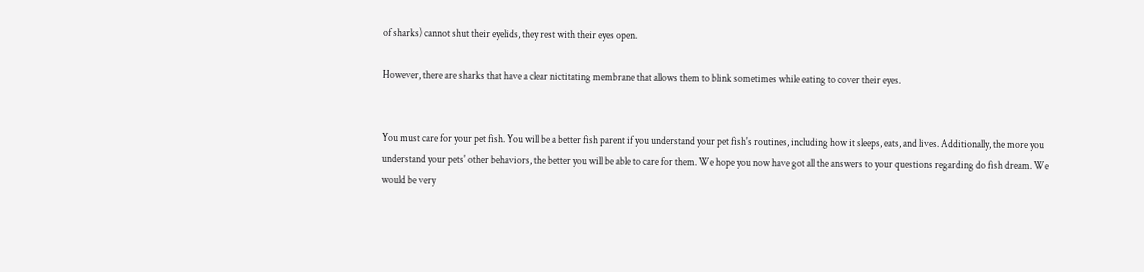of sharks) cannot shut their eyelids, they rest with their eyes open.

However, there are sharks that have a clear nictitating membrane that allows them to blink sometimes while eating to cover their eyes.


You must care for your pet fish. You will be a better fish parent if you understand your pet fish's routines, including how it sleeps, eats, and lives. Additionally, the more you understand your pets' other behaviors, the better you will be able to care for them. We hope you now have got all the answers to your questions regarding do fish dream. We would be very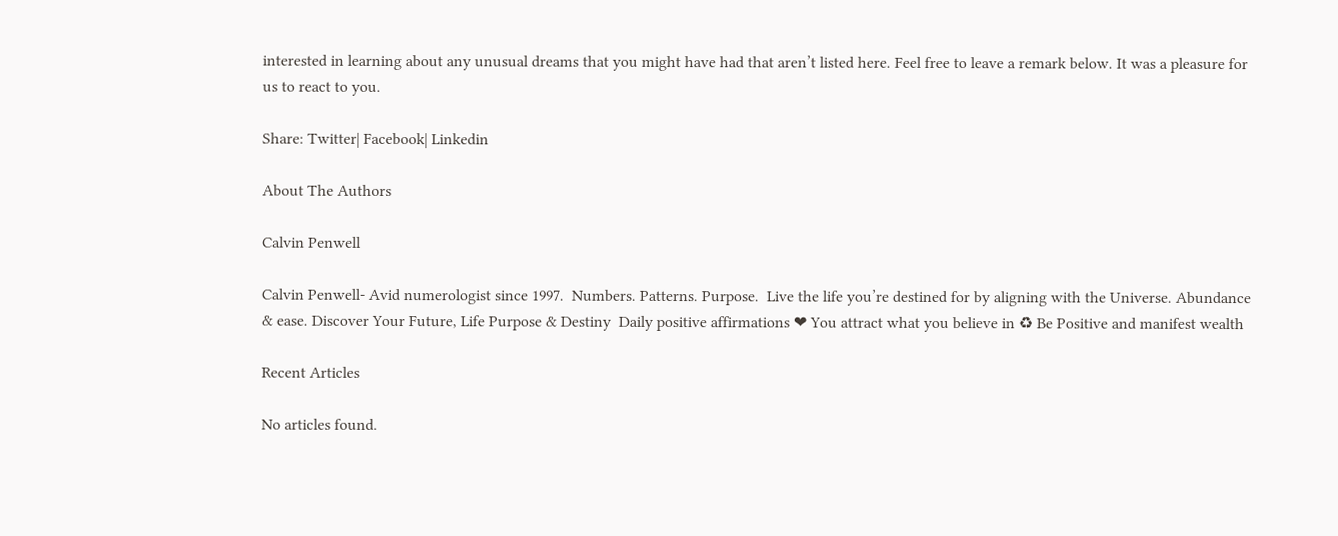interested in learning about any unusual dreams that you might have had that aren’t listed here. Feel free to leave a remark below. It was a pleasure for us to react to you.

Share: Twitter| Facebook| Linkedin

About The Authors

Calvin Penwell

Calvin Penwell- Avid numerologist since 1997.  Numbers. Patterns. Purpose.  Live the life you’re destined for by aligning with the Universe. Abundance & ease. Discover Your Future, Life Purpose & Destiny  Daily positive affirmations ❤ You attract what you believe in ♻ Be Positive and manifest wealth

Recent Articles

No articles found.